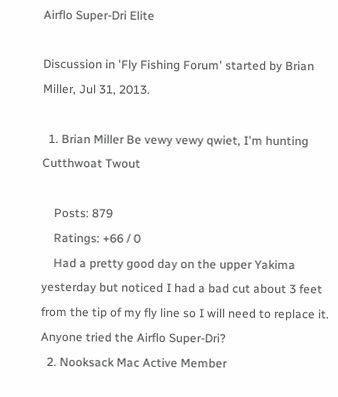Airflo Super-Dri Elite

Discussion in 'Fly Fishing Forum' started by Brian Miller, Jul 31, 2013.

  1. Brian Miller Be vewy vewy qwiet, I'm hunting Cutthwoat Twout

    Posts: 879
    Ratings: +66 / 0
    Had a pretty good day on the upper Yakima yesterday but noticed I had a bad cut about 3 feet from the tip of my fly line so I will need to replace it. Anyone tried the Airflo Super-Dri?
  2. Nooksack Mac Active Member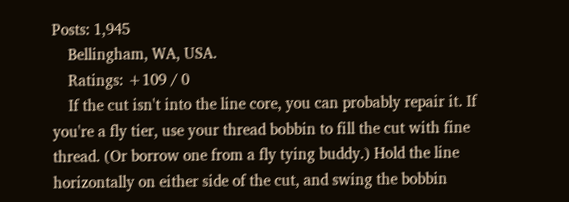Posts: 1,945
    Bellingham, WA, USA.
    Ratings: +109 / 0
    If the cut isn't into the line core, you can probably repair it. If you're a fly tier, use your thread bobbin to fill the cut with fine thread. (Or borrow one from a fly tying buddy.) Hold the line horizontally on either side of the cut, and swing the bobbin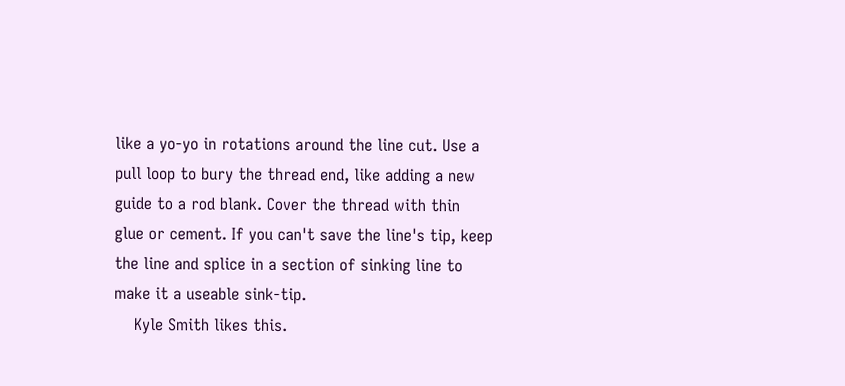like a yo-yo in rotations around the line cut. Use a pull loop to bury the thread end, like adding a new guide to a rod blank. Cover the thread with thin glue or cement. If you can't save the line's tip, keep the line and splice in a section of sinking line to make it a useable sink-tip.
    Kyle Smith likes this.